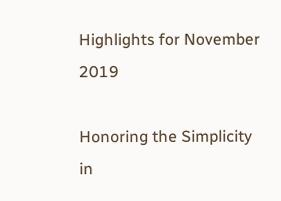Highlights for November 2019

Honoring the Simplicity in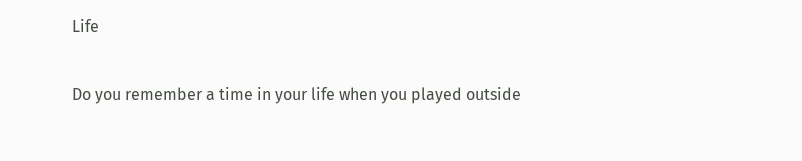Life

Do you remember a time in your life when you played outside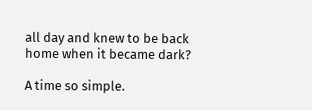all day and knew to be back home when it became dark?

A time so simple.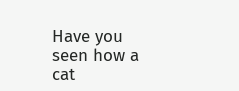Have you seen how a cat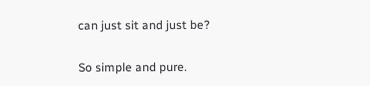can just sit and just be?

So simple and pure.